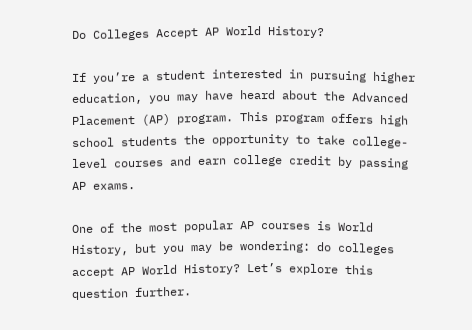Do Colleges Accept AP World History?

If you’re a student interested in pursuing higher education, you may have heard about the Advanced Placement (AP) program. This program offers high school students the opportunity to take college-level courses and earn college credit by passing AP exams.

One of the most popular AP courses is World History, but you may be wondering: do colleges accept AP World History? Let’s explore this question further.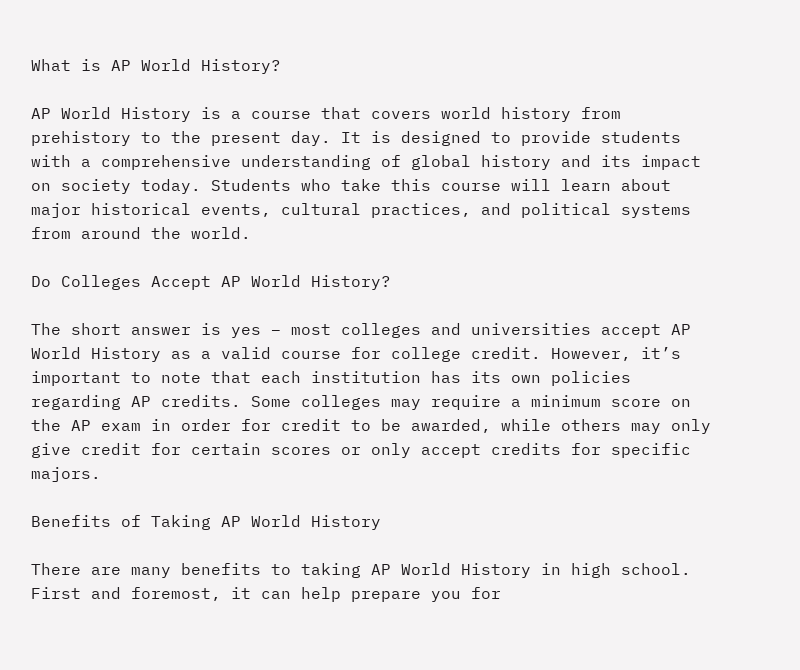What is AP World History?

AP World History is a course that covers world history from prehistory to the present day. It is designed to provide students with a comprehensive understanding of global history and its impact on society today. Students who take this course will learn about major historical events, cultural practices, and political systems from around the world.

Do Colleges Accept AP World History?

The short answer is yes – most colleges and universities accept AP World History as a valid course for college credit. However, it’s important to note that each institution has its own policies regarding AP credits. Some colleges may require a minimum score on the AP exam in order for credit to be awarded, while others may only give credit for certain scores or only accept credits for specific majors.

Benefits of Taking AP World History

There are many benefits to taking AP World History in high school. First and foremost, it can help prepare you for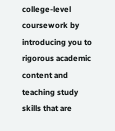college-level coursework by introducing you to rigorous academic content and teaching study skills that are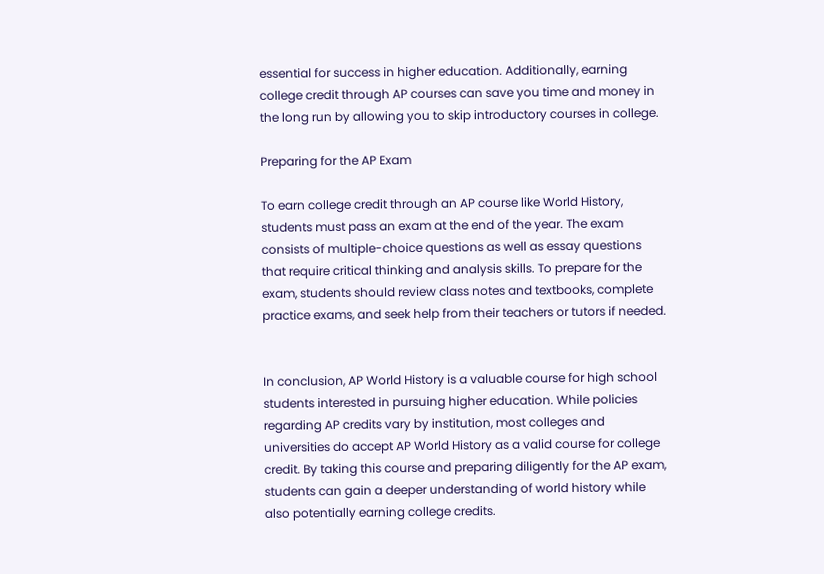essential for success in higher education. Additionally, earning college credit through AP courses can save you time and money in the long run by allowing you to skip introductory courses in college.

Preparing for the AP Exam

To earn college credit through an AP course like World History, students must pass an exam at the end of the year. The exam consists of multiple-choice questions as well as essay questions that require critical thinking and analysis skills. To prepare for the exam, students should review class notes and textbooks, complete practice exams, and seek help from their teachers or tutors if needed.


In conclusion, AP World History is a valuable course for high school students interested in pursuing higher education. While policies regarding AP credits vary by institution, most colleges and universities do accept AP World History as a valid course for college credit. By taking this course and preparing diligently for the AP exam, students can gain a deeper understanding of world history while also potentially earning college credits.